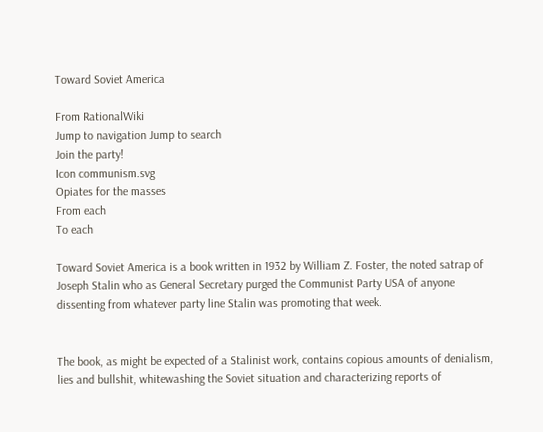Toward Soviet America

From RationalWiki
Jump to navigation Jump to search
Join the party!
Icon communism.svg
Opiates for the masses
From each
To each

Toward Soviet America is a book written in 1932 by William Z. Foster, the noted satrap of Joseph Stalin who as General Secretary purged the Communist Party USA of anyone dissenting from whatever party line Stalin was promoting that week.


The book, as might be expected of a Stalinist work, contains copious amounts of denialism, lies and bullshit, whitewashing the Soviet situation and characterizing reports of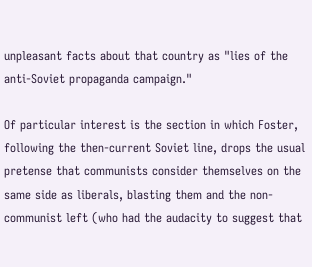unpleasant facts about that country as "lies of the anti-Soviet propaganda campaign."

Of particular interest is the section in which Foster, following the then-current Soviet line, drops the usual pretense that communists consider themselves on the same side as liberals, blasting them and the non-communist left (who had the audacity to suggest that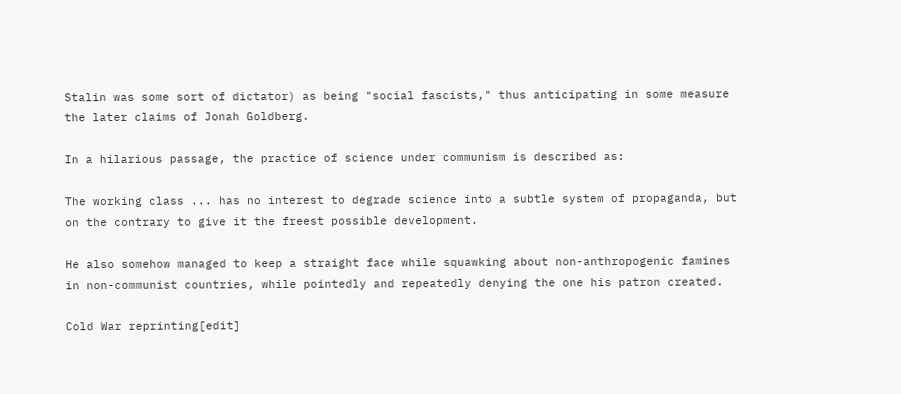Stalin was some sort of dictator) as being "social fascists," thus anticipating in some measure the later claims of Jonah Goldberg.

In a hilarious passage, the practice of science under communism is described as:

The working class ... has no interest to degrade science into a subtle system of propaganda, but on the contrary to give it the freest possible development.

He also somehow managed to keep a straight face while squawking about non-anthropogenic famines in non-communist countries, while pointedly and repeatedly denying the one his patron created.

Cold War reprinting[edit]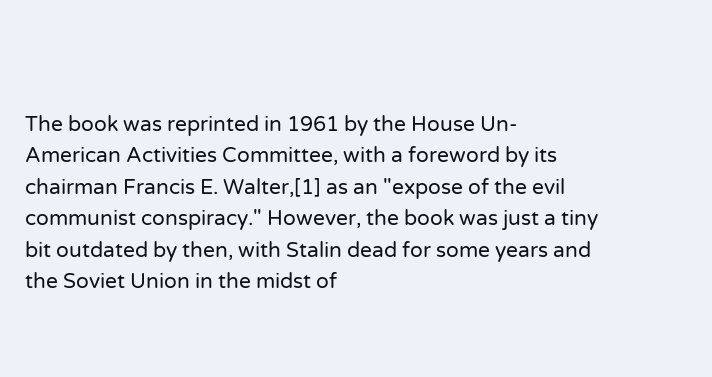The book was reprinted in 1961 by the House Un-American Activities Committee, with a foreword by its chairman Francis E. Walter,[1] as an "expose of the evil communist conspiracy." However, the book was just a tiny bit outdated by then, with Stalin dead for some years and the Soviet Union in the midst of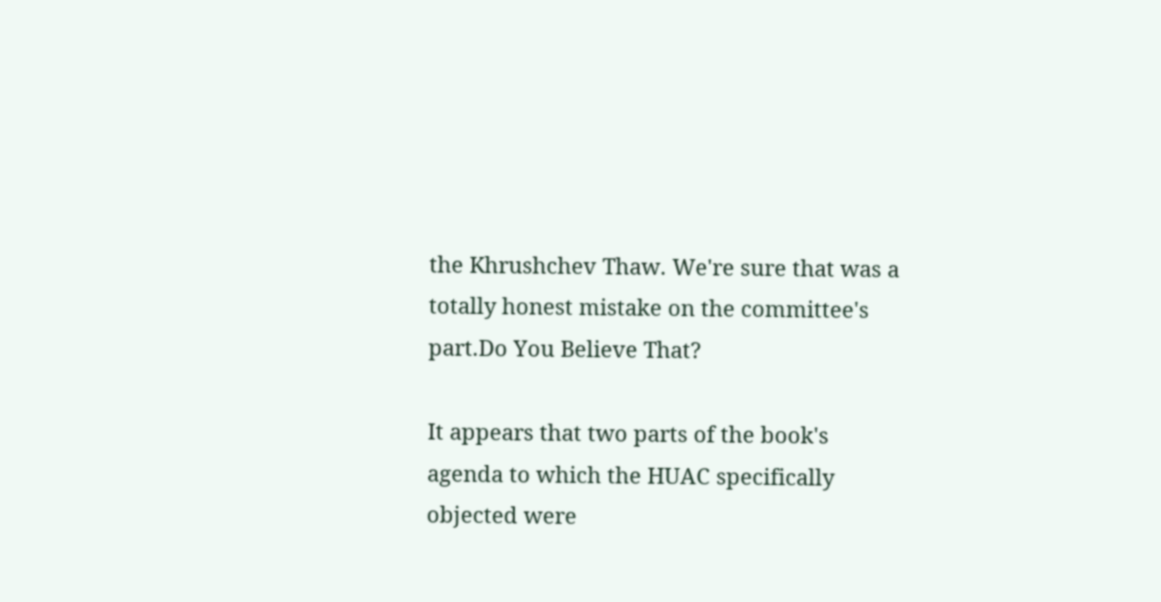the Khrushchev Thaw. We're sure that was a totally honest mistake on the committee's part.Do You Believe That?

It appears that two parts of the book's agenda to which the HUAC specifically objected were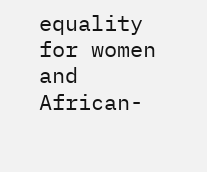equality for women and African-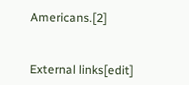Americans.[2]


External links[edit]